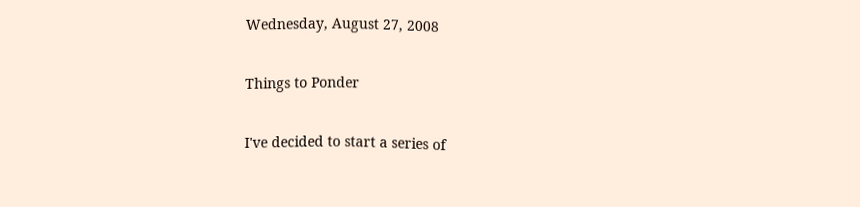Wednesday, August 27, 2008

Things to Ponder

I've decided to start a series of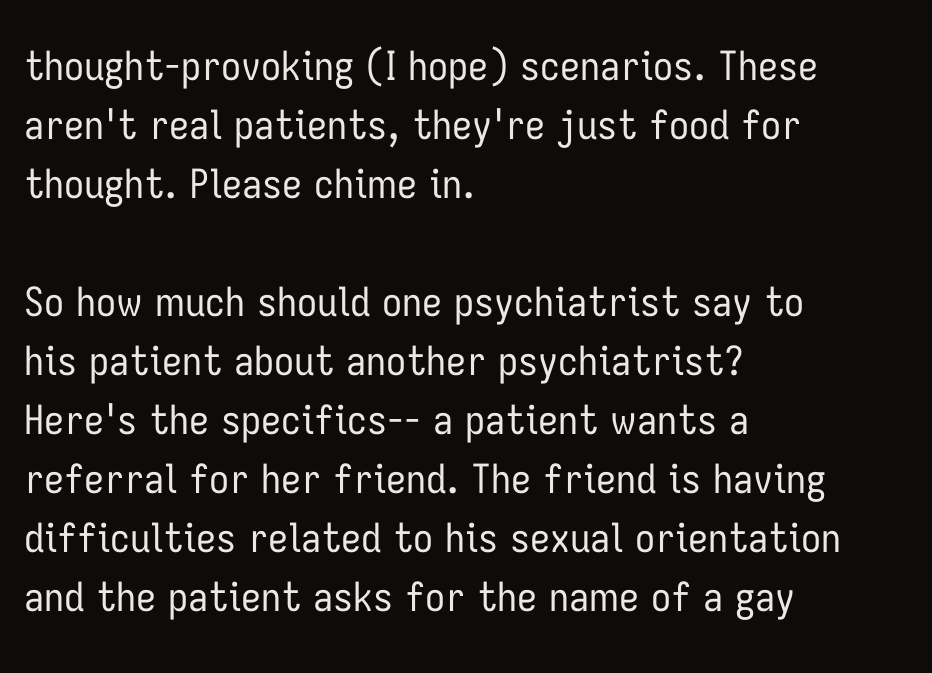thought-provoking (I hope) scenarios. These aren't real patients, they're just food for thought. Please chime in.

So how much should one psychiatrist say to his patient about another psychiatrist? Here's the specifics-- a patient wants a referral for her friend. The friend is having difficulties related to his sexual orientation and the patient asks for the name of a gay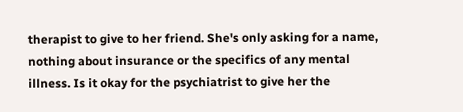therapist to give to her friend. She's only asking for a name, nothing about insurance or the specifics of any mental illness. Is it okay for the psychiatrist to give her the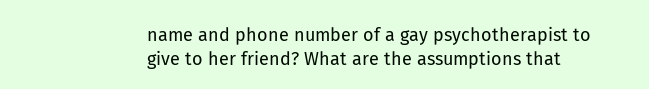name and phone number of a gay psychotherapist to give to her friend? What are the assumptions that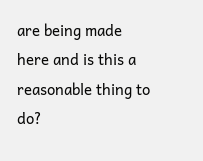are being made here and is this a reasonable thing to do?